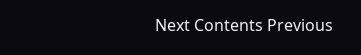Next Contents Previous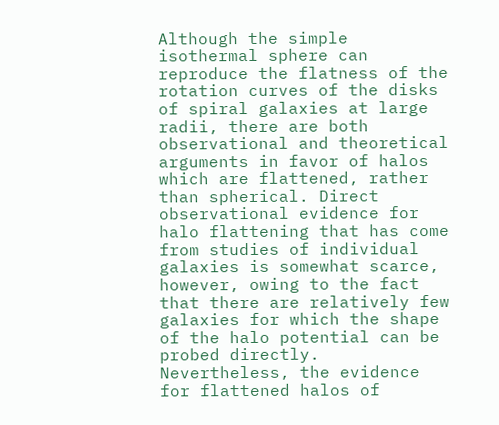Although the simple isothermal sphere can reproduce the flatness of the rotation curves of the disks of spiral galaxies at large radii, there are both observational and theoretical arguments in favor of halos which are flattened, rather than spherical. Direct observational evidence for halo flattening that has come from studies of individual galaxies is somewhat scarce, however, owing to the fact that there are relatively few galaxies for which the shape of the halo potential can be probed directly. Nevertheless, the evidence for flattened halos of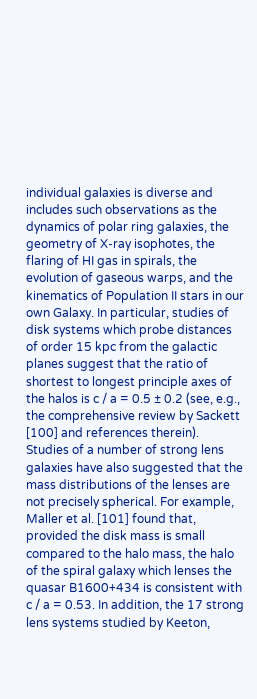individual galaxies is diverse and includes such observations as the dynamics of polar ring galaxies, the geometry of X-ray isophotes, the flaring of HI gas in spirals, the evolution of gaseous warps, and the kinematics of Population II stars in our own Galaxy. In particular, studies of disk systems which probe distances of order 15 kpc from the galactic planes suggest that the ratio of shortest to longest principle axes of the halos is c / a = 0.5 ± 0.2 (see, e.g., the comprehensive review by Sackett [100] and references therein). Studies of a number of strong lens galaxies have also suggested that the mass distributions of the lenses are not precisely spherical. For example, Maller et al. [101] found that, provided the disk mass is small compared to the halo mass, the halo of the spiral galaxy which lenses the quasar B1600+434 is consistent with c / a = 0.53. In addition, the 17 strong lens systems studied by Keeton,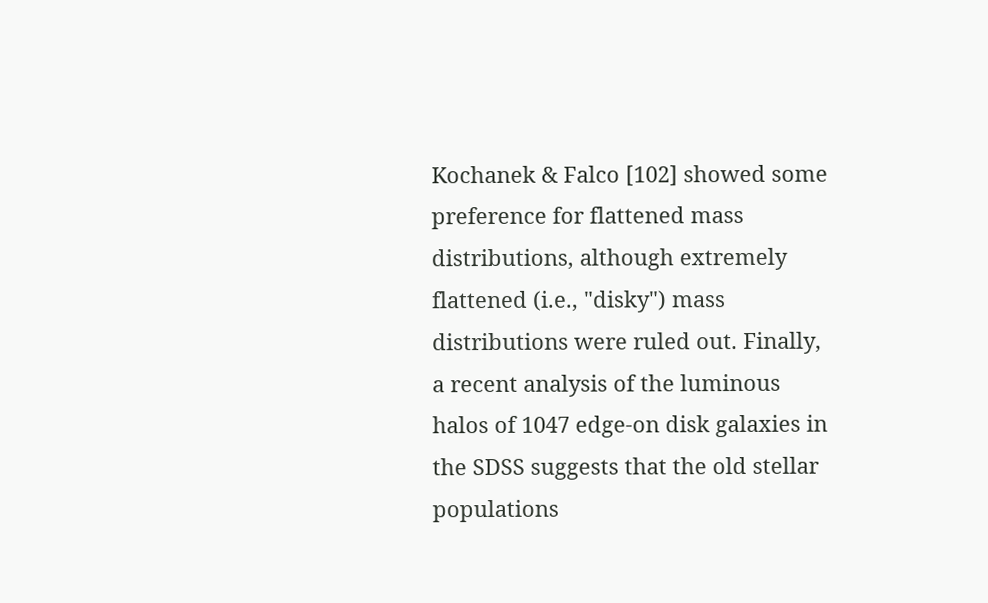Kochanek & Falco [102] showed some preference for flattened mass distributions, although extremely flattened (i.e., "disky") mass distributions were ruled out. Finally, a recent analysis of the luminous halos of 1047 edge-on disk galaxies in the SDSS suggests that the old stellar populations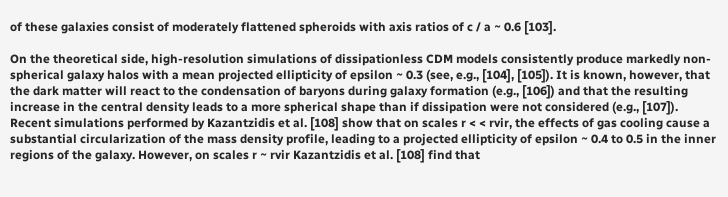of these galaxies consist of moderately flattened spheroids with axis ratios of c / a ~ 0.6 [103].

On the theoretical side, high-resolution simulations of dissipationless CDM models consistently produce markedly non-spherical galaxy halos with a mean projected ellipticity of epsilon ~ 0.3 (see, e.g., [104], [105]). It is known, however, that the dark matter will react to the condensation of baryons during galaxy formation (e.g., [106]) and that the resulting increase in the central density leads to a more spherical shape than if dissipation were not considered (e.g., [107]). Recent simulations performed by Kazantzidis et al. [108] show that on scales r < < rvir, the effects of gas cooling cause a substantial circularization of the mass density profile, leading to a projected ellipticity of epsilon ~ 0.4 to 0.5 in the inner regions of the galaxy. However, on scales r ~ rvir Kazantzidis et al. [108] find that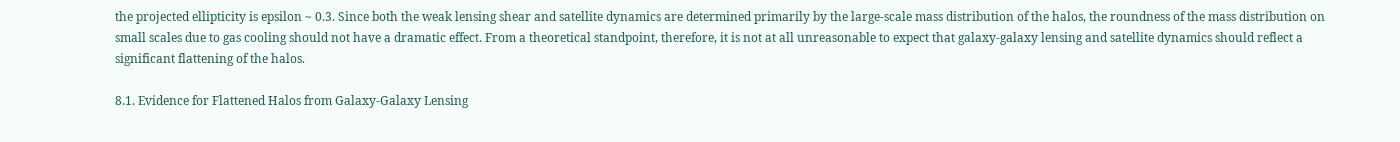the projected ellipticity is epsilon ~ 0.3. Since both the weak lensing shear and satellite dynamics are determined primarily by the large-scale mass distribution of the halos, the roundness of the mass distribution on small scales due to gas cooling should not have a dramatic effect. From a theoretical standpoint, therefore, it is not at all unreasonable to expect that galaxy-galaxy lensing and satellite dynamics should reflect a significant flattening of the halos.

8.1. Evidence for Flattened Halos from Galaxy-Galaxy Lensing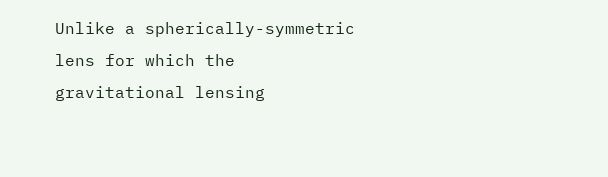Unlike a spherically-symmetric lens for which the gravitational lensing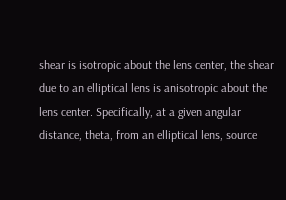shear is isotropic about the lens center, the shear due to an elliptical lens is anisotropic about the lens center. Specifically, at a given angular distance, theta, from an elliptical lens, source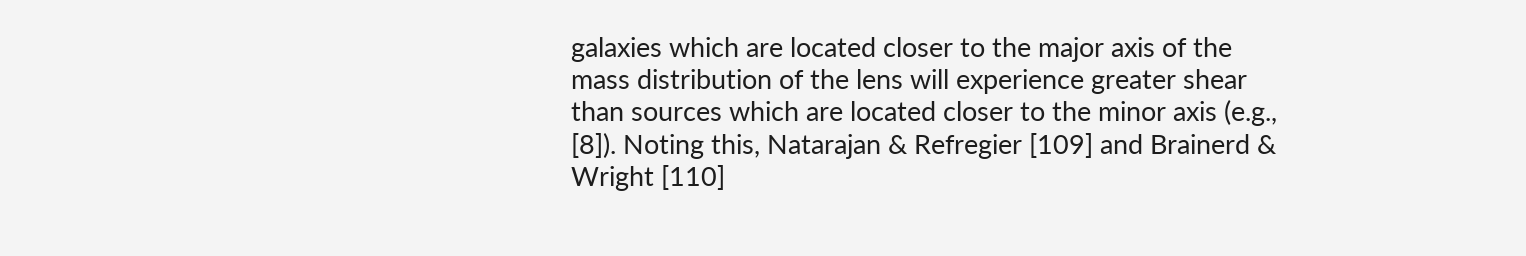galaxies which are located closer to the major axis of the mass distribution of the lens will experience greater shear than sources which are located closer to the minor axis (e.g., [8]). Noting this, Natarajan & Refregier [109] and Brainerd & Wright [110]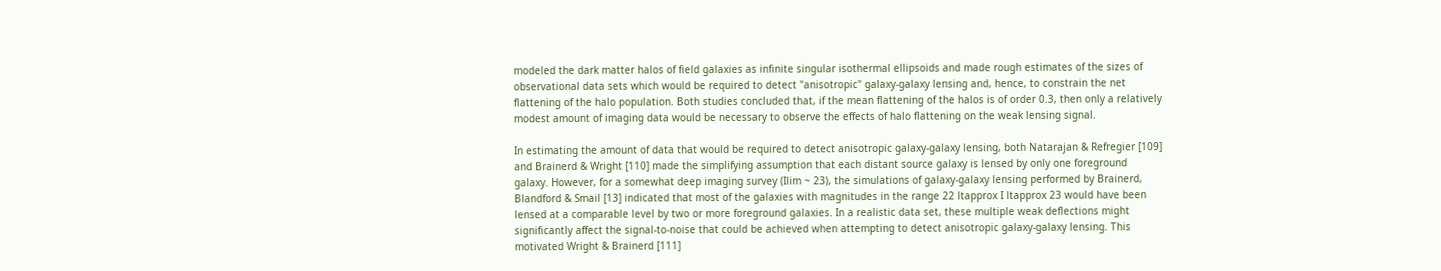modeled the dark matter halos of field galaxies as infinite singular isothermal ellipsoids and made rough estimates of the sizes of observational data sets which would be required to detect "anisotropic" galaxy-galaxy lensing and, hence, to constrain the net flattening of the halo population. Both studies concluded that, if the mean flattening of the halos is of order 0.3, then only a relatively modest amount of imaging data would be necessary to observe the effects of halo flattening on the weak lensing signal.

In estimating the amount of data that would be required to detect anisotropic galaxy-galaxy lensing, both Natarajan & Refregier [109] and Brainerd & Wright [110] made the simplifying assumption that each distant source galaxy is lensed by only one foreground galaxy. However, for a somewhat deep imaging survey (Ilim ~ 23), the simulations of galaxy-galaxy lensing performed by Brainerd, Blandford & Smail [13] indicated that most of the galaxies with magnitudes in the range 22 ltapprox I ltapprox 23 would have been lensed at a comparable level by two or more foreground galaxies. In a realistic data set, these multiple weak deflections might significantly affect the signal-to-noise that could be achieved when attempting to detect anisotropic galaxy-galaxy lensing. This motivated Wright & Brainerd [111]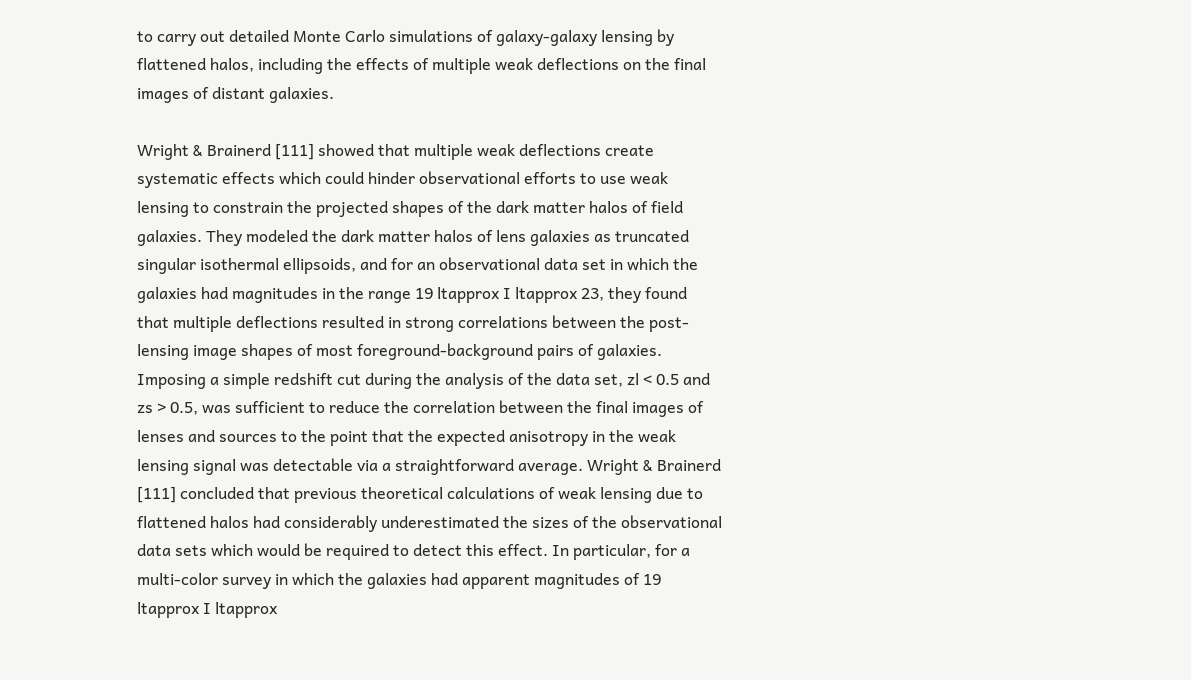to carry out detailed Monte Carlo simulations of galaxy-galaxy lensing by flattened halos, including the effects of multiple weak deflections on the final images of distant galaxies.

Wright & Brainerd [111] showed that multiple weak deflections create systematic effects which could hinder observational efforts to use weak lensing to constrain the projected shapes of the dark matter halos of field galaxies. They modeled the dark matter halos of lens galaxies as truncated singular isothermal ellipsoids, and for an observational data set in which the galaxies had magnitudes in the range 19 ltapprox I ltapprox 23, they found that multiple deflections resulted in strong correlations between the post-lensing image shapes of most foreground-background pairs of galaxies. Imposing a simple redshift cut during the analysis of the data set, zl < 0.5 and zs > 0.5, was sufficient to reduce the correlation between the final images of lenses and sources to the point that the expected anisotropy in the weak lensing signal was detectable via a straightforward average. Wright & Brainerd [111] concluded that previous theoretical calculations of weak lensing due to flattened halos had considerably underestimated the sizes of the observational data sets which would be required to detect this effect. In particular, for a multi-color survey in which the galaxies had apparent magnitudes of 19 ltapprox I ltapprox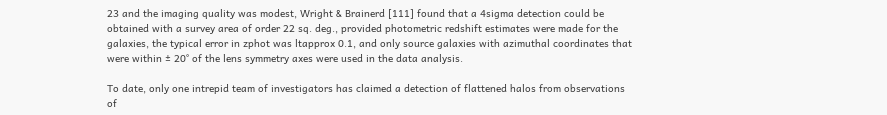23 and the imaging quality was modest, Wright & Brainerd [111] found that a 4sigma detection could be obtained with a survey area of order 22 sq. deg., provided photometric redshift estimates were made for the galaxies, the typical error in zphot was ltapprox 0.1, and only source galaxies with azimuthal coordinates that were within ± 20° of the lens symmetry axes were used in the data analysis.

To date, only one intrepid team of investigators has claimed a detection of flattened halos from observations of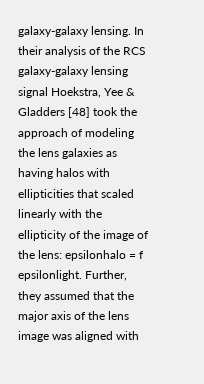galaxy-galaxy lensing. In their analysis of the RCS galaxy-galaxy lensing signal Hoekstra, Yee & Gladders [48] took the approach of modeling the lens galaxies as having halos with ellipticities that scaled linearly with the ellipticity of the image of the lens: epsilonhalo = f epsilonlight. Further, they assumed that the major axis of the lens image was aligned with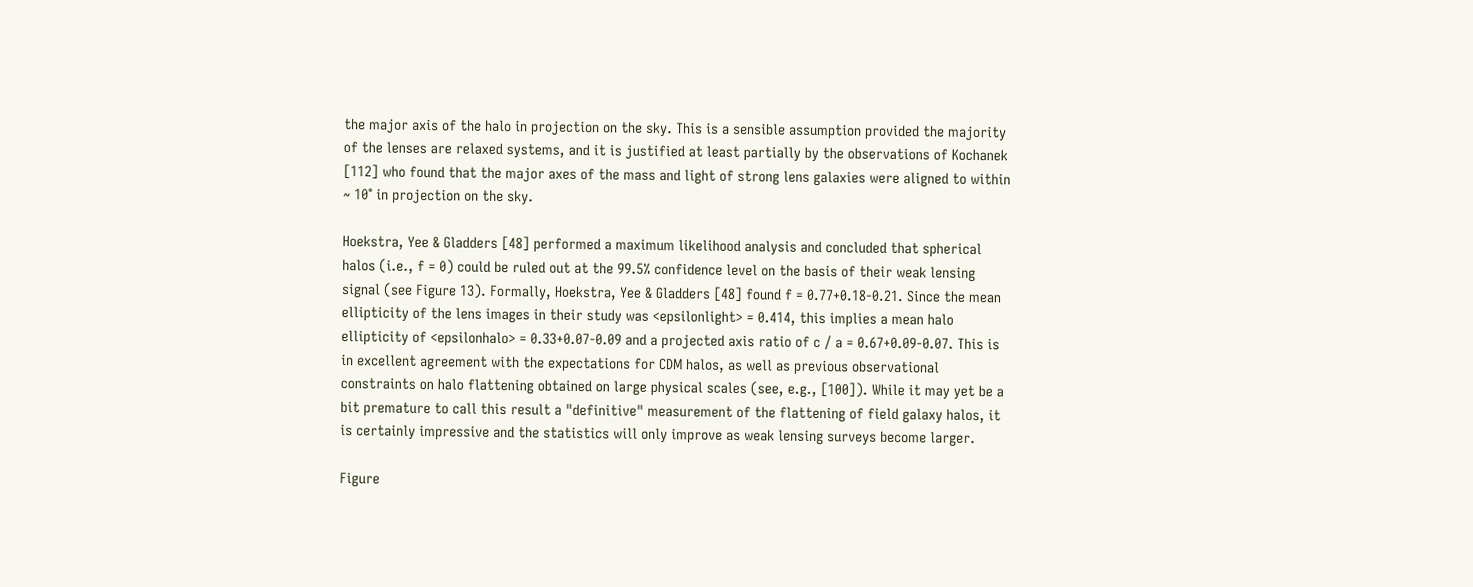the major axis of the halo in projection on the sky. This is a sensible assumption provided the majority of the lenses are relaxed systems, and it is justified at least partially by the observations of Kochanek [112] who found that the major axes of the mass and light of strong lens galaxies were aligned to within ~ 10° in projection on the sky.

Hoekstra, Yee & Gladders [48] performed a maximum likelihood analysis and concluded that spherical halos (i.e., f = 0) could be ruled out at the 99.5% confidence level on the basis of their weak lensing signal (see Figure 13). Formally, Hoekstra, Yee & Gladders [48] found f = 0.77+0.18-0.21. Since the mean ellipticity of the lens images in their study was <epsilonlight> = 0.414, this implies a mean halo ellipticity of <epsilonhalo> = 0.33+0.07-0.09 and a projected axis ratio of c / a = 0.67+0.09-0.07. This is in excellent agreement with the expectations for CDM halos, as well as previous observational constraints on halo flattening obtained on large physical scales (see, e.g., [100]). While it may yet be a bit premature to call this result a "definitive" measurement of the flattening of field galaxy halos, it is certainly impressive and the statistics will only improve as weak lensing surveys become larger.

Figure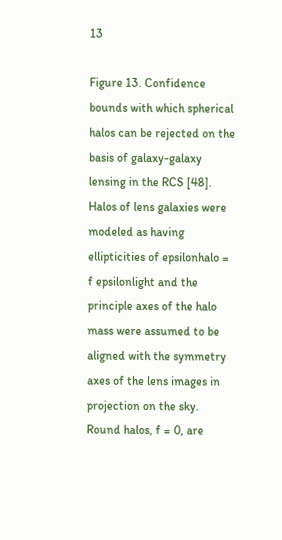13

Figure 13. Confidence bounds with which spherical halos can be rejected on the basis of galaxy-galaxy lensing in the RCS [48]. Halos of lens galaxies were modeled as having ellipticities of epsilonhalo = f epsilonlight and the principle axes of the halo mass were assumed to be aligned with the symmetry axes of the lens images in projection on the sky. Round halos, f = 0, are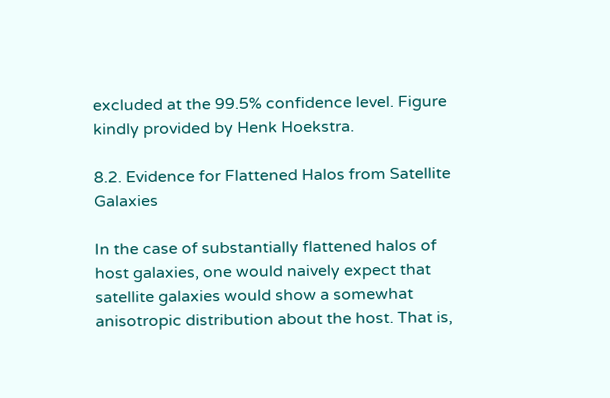excluded at the 99.5% confidence level. Figure kindly provided by Henk Hoekstra.

8.2. Evidence for Flattened Halos from Satellite Galaxies

In the case of substantially flattened halos of host galaxies, one would naively expect that satellite galaxies would show a somewhat anisotropic distribution about the host. That is,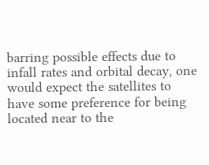barring possible effects due to infall rates and orbital decay, one would expect the satellites to have some preference for being located near to the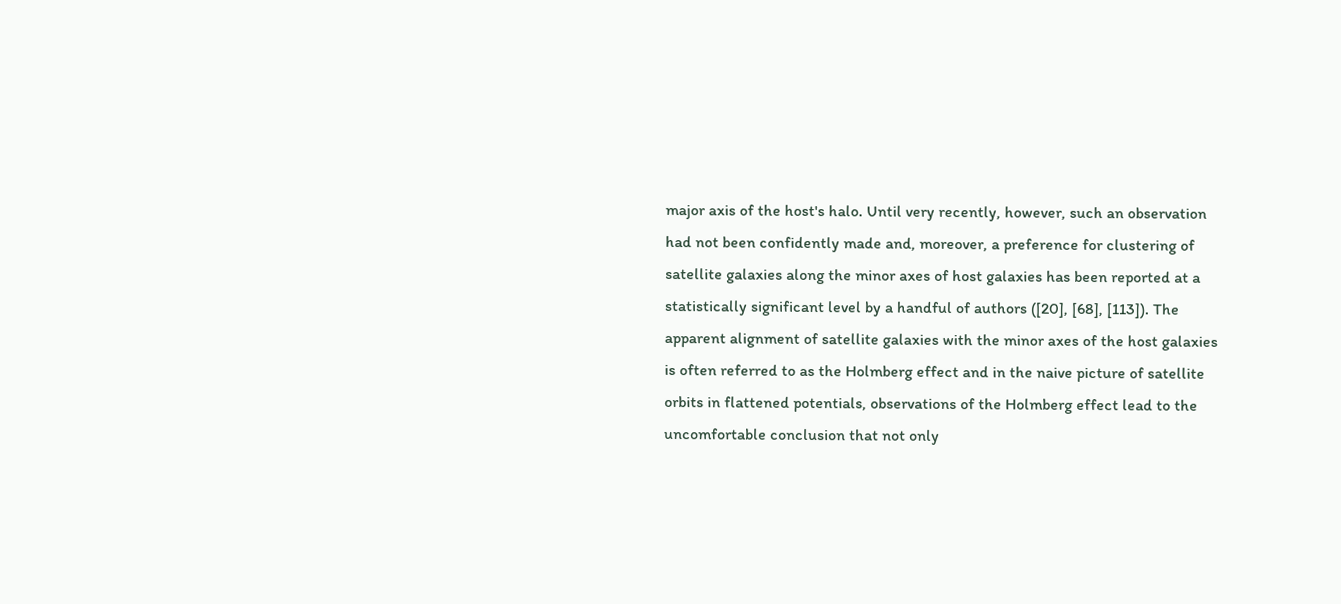major axis of the host's halo. Until very recently, however, such an observation had not been confidently made and, moreover, a preference for clustering of satellite galaxies along the minor axes of host galaxies has been reported at a statistically significant level by a handful of authors ([20], [68], [113]). The apparent alignment of satellite galaxies with the minor axes of the host galaxies is often referred to as the Holmberg effect and in the naive picture of satellite orbits in flattened potentials, observations of the Holmberg effect lead to the uncomfortable conclusion that not only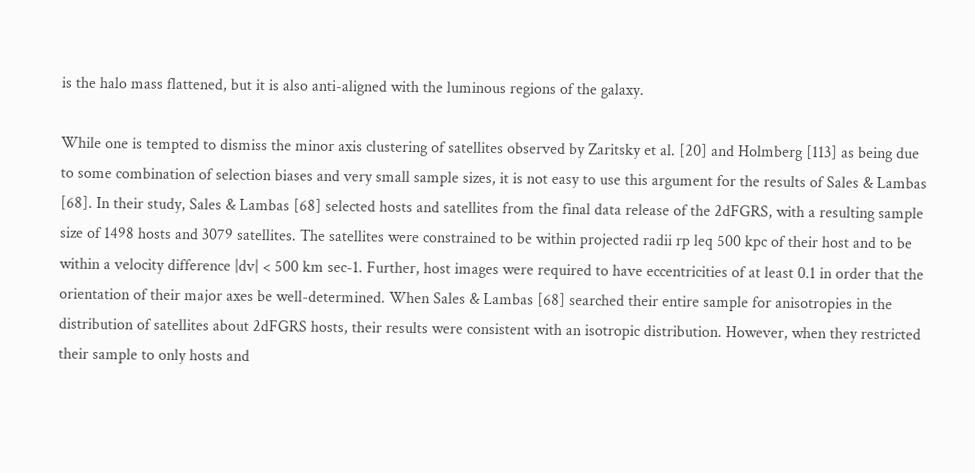is the halo mass flattened, but it is also anti-aligned with the luminous regions of the galaxy.

While one is tempted to dismiss the minor axis clustering of satellites observed by Zaritsky et al. [20] and Holmberg [113] as being due to some combination of selection biases and very small sample sizes, it is not easy to use this argument for the results of Sales & Lambas [68]. In their study, Sales & Lambas [68] selected hosts and satellites from the final data release of the 2dFGRS, with a resulting sample size of 1498 hosts and 3079 satellites. The satellites were constrained to be within projected radii rp leq 500 kpc of their host and to be within a velocity difference |dv| < 500 km sec-1. Further, host images were required to have eccentricities of at least 0.1 in order that the orientation of their major axes be well-determined. When Sales & Lambas [68] searched their entire sample for anisotropies in the distribution of satellites about 2dFGRS hosts, their results were consistent with an isotropic distribution. However, when they restricted their sample to only hosts and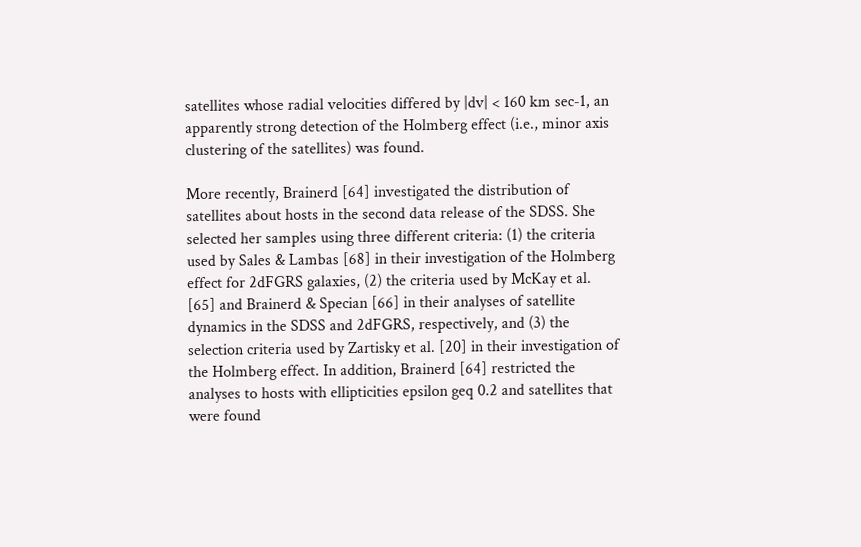satellites whose radial velocities differed by |dv| < 160 km sec-1, an apparently strong detection of the Holmberg effect (i.e., minor axis clustering of the satellites) was found.

More recently, Brainerd [64] investigated the distribution of satellites about hosts in the second data release of the SDSS. She selected her samples using three different criteria: (1) the criteria used by Sales & Lambas [68] in their investigation of the Holmberg effect for 2dFGRS galaxies, (2) the criteria used by McKay et al. [65] and Brainerd & Specian [66] in their analyses of satellite dynamics in the SDSS and 2dFGRS, respectively, and (3) the selection criteria used by Zartisky et al. [20] in their investigation of the Holmberg effect. In addition, Brainerd [64] restricted the analyses to hosts with ellipticities epsilon geq 0.2 and satellites that were found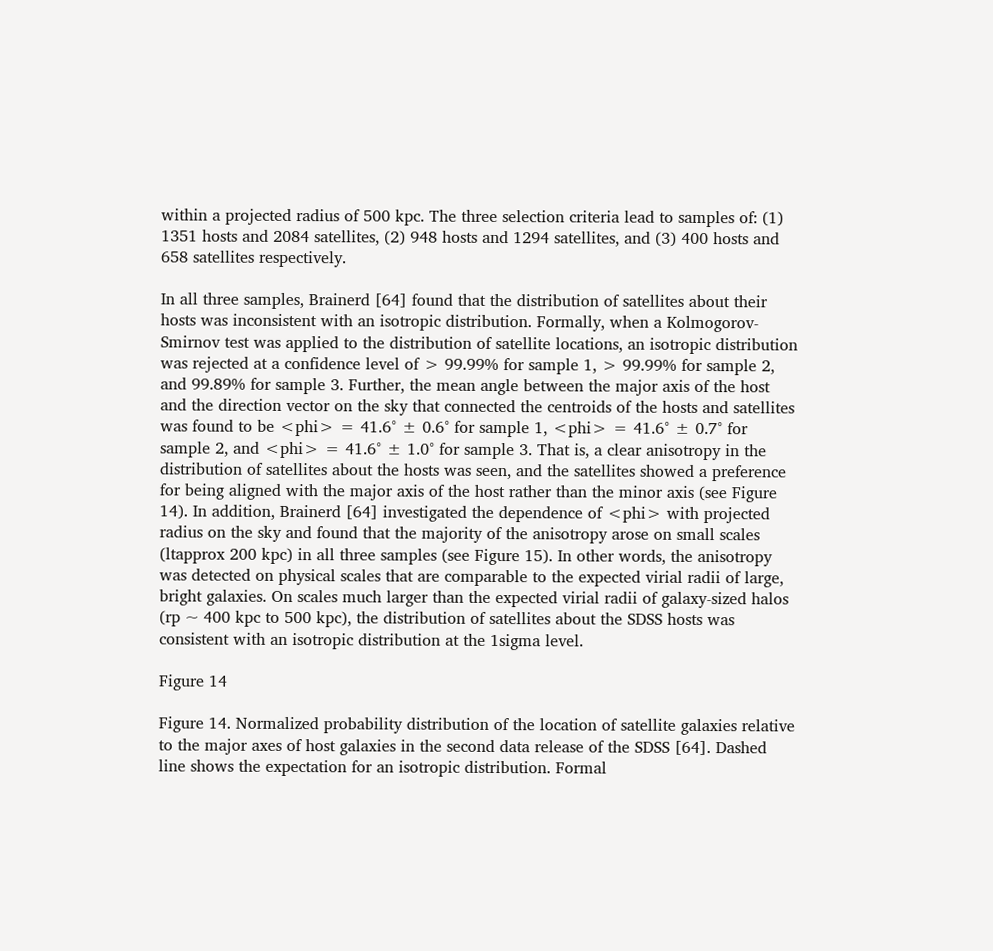within a projected radius of 500 kpc. The three selection criteria lead to samples of: (1) 1351 hosts and 2084 satellites, (2) 948 hosts and 1294 satellites, and (3) 400 hosts and 658 satellites respectively.

In all three samples, Brainerd [64] found that the distribution of satellites about their hosts was inconsistent with an isotropic distribution. Formally, when a Kolmogorov-Smirnov test was applied to the distribution of satellite locations, an isotropic distribution was rejected at a confidence level of > 99.99% for sample 1, > 99.99% for sample 2, and 99.89% for sample 3. Further, the mean angle between the major axis of the host and the direction vector on the sky that connected the centroids of the hosts and satellites was found to be <phi> = 41.6° ± 0.6° for sample 1, <phi> = 41.6° ± 0.7° for sample 2, and <phi> = 41.6° ± 1.0° for sample 3. That is, a clear anisotropy in the distribution of satellites about the hosts was seen, and the satellites showed a preference for being aligned with the major axis of the host rather than the minor axis (see Figure 14). In addition, Brainerd [64] investigated the dependence of <phi> with projected radius on the sky and found that the majority of the anisotropy arose on small scales (ltapprox 200 kpc) in all three samples (see Figure 15). In other words, the anisotropy was detected on physical scales that are comparable to the expected virial radii of large, bright galaxies. On scales much larger than the expected virial radii of galaxy-sized halos (rp ~ 400 kpc to 500 kpc), the distribution of satellites about the SDSS hosts was consistent with an isotropic distribution at the 1sigma level.

Figure 14

Figure 14. Normalized probability distribution of the location of satellite galaxies relative to the major axes of host galaxies in the second data release of the SDSS [64]. Dashed line shows the expectation for an isotropic distribution. Formal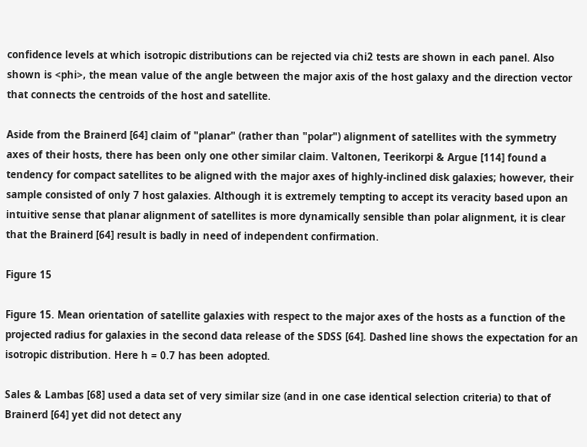confidence levels at which isotropic distributions can be rejected via chi2 tests are shown in each panel. Also shown is <phi>, the mean value of the angle between the major axis of the host galaxy and the direction vector that connects the centroids of the host and satellite.

Aside from the Brainerd [64] claim of "planar" (rather than "polar") alignment of satellites with the symmetry axes of their hosts, there has been only one other similar claim. Valtonen, Teerikorpi & Argue [114] found a tendency for compact satellites to be aligned with the major axes of highly-inclined disk galaxies; however, their sample consisted of only 7 host galaxies. Although it is extremely tempting to accept its veracity based upon an intuitive sense that planar alignment of satellites is more dynamically sensible than polar alignment, it is clear that the Brainerd [64] result is badly in need of independent confirmation.

Figure 15

Figure 15. Mean orientation of satellite galaxies with respect to the major axes of the hosts as a function of the projected radius for galaxies in the second data release of the SDSS [64]. Dashed line shows the expectation for an isotropic distribution. Here h = 0.7 has been adopted.

Sales & Lambas [68] used a data set of very similar size (and in one case identical selection criteria) to that of Brainerd [64] yet did not detect any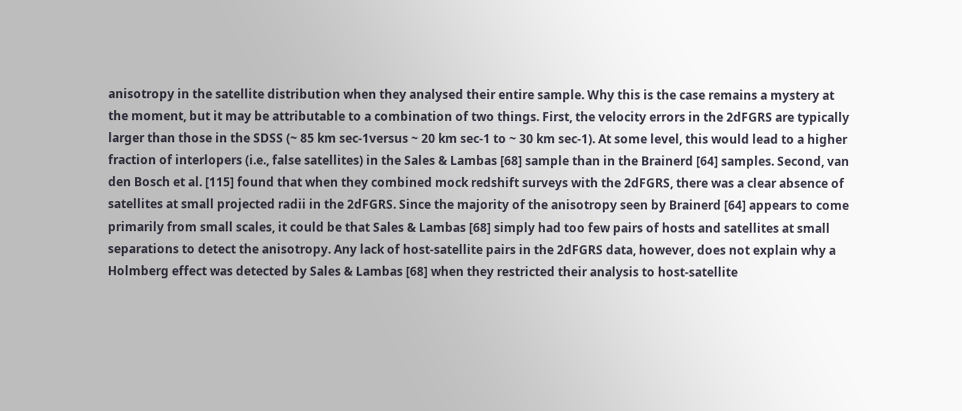anisotropy in the satellite distribution when they analysed their entire sample. Why this is the case remains a mystery at the moment, but it may be attributable to a combination of two things. First, the velocity errors in the 2dFGRS are typically larger than those in the SDSS (~ 85 km sec-1versus ~ 20 km sec-1 to ~ 30 km sec-1). At some level, this would lead to a higher fraction of interlopers (i.e., false satellites) in the Sales & Lambas [68] sample than in the Brainerd [64] samples. Second, van den Bosch et al. [115] found that when they combined mock redshift surveys with the 2dFGRS, there was a clear absence of satellites at small projected radii in the 2dFGRS. Since the majority of the anisotropy seen by Brainerd [64] appears to come primarily from small scales, it could be that Sales & Lambas [68] simply had too few pairs of hosts and satellites at small separations to detect the anisotropy. Any lack of host-satellite pairs in the 2dFGRS data, however, does not explain why a Holmberg effect was detected by Sales & Lambas [68] when they restricted their analysis to host-satellite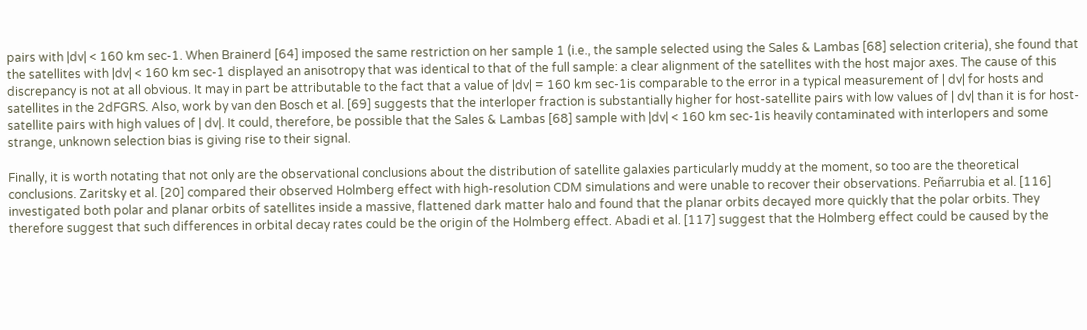pairs with |dv| < 160 km sec-1. When Brainerd [64] imposed the same restriction on her sample 1 (i.e., the sample selected using the Sales & Lambas [68] selection criteria), she found that the satellites with |dv| < 160 km sec-1 displayed an anisotropy that was identical to that of the full sample: a clear alignment of the satellites with the host major axes. The cause of this discrepancy is not at all obvious. It may in part be attributable to the fact that a value of |dv| = 160 km sec-1is comparable to the error in a typical measurement of | dv| for hosts and satellites in the 2dFGRS. Also, work by van den Bosch et al. [69] suggests that the interloper fraction is substantially higher for host-satellite pairs with low values of | dv| than it is for host-satellite pairs with high values of | dv|. It could, therefore, be possible that the Sales & Lambas [68] sample with |dv| < 160 km sec-1is heavily contaminated with interlopers and some strange, unknown selection bias is giving rise to their signal.

Finally, it is worth notating that not only are the observational conclusions about the distribution of satellite galaxies particularly muddy at the moment, so too are the theoretical conclusions. Zaritsky et al. [20] compared their observed Holmberg effect with high-resolution CDM simulations and were unable to recover their observations. Peñarrubia et al. [116] investigated both polar and planar orbits of satellites inside a massive, flattened dark matter halo and found that the planar orbits decayed more quickly that the polar orbits. They therefore suggest that such differences in orbital decay rates could be the origin of the Holmberg effect. Abadi et al. [117] suggest that the Holmberg effect could be caused by the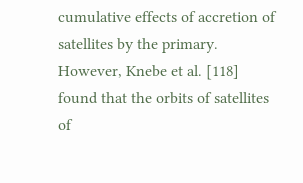cumulative effects of accretion of satellites by the primary. However, Knebe et al. [118] found that the orbits of satellites of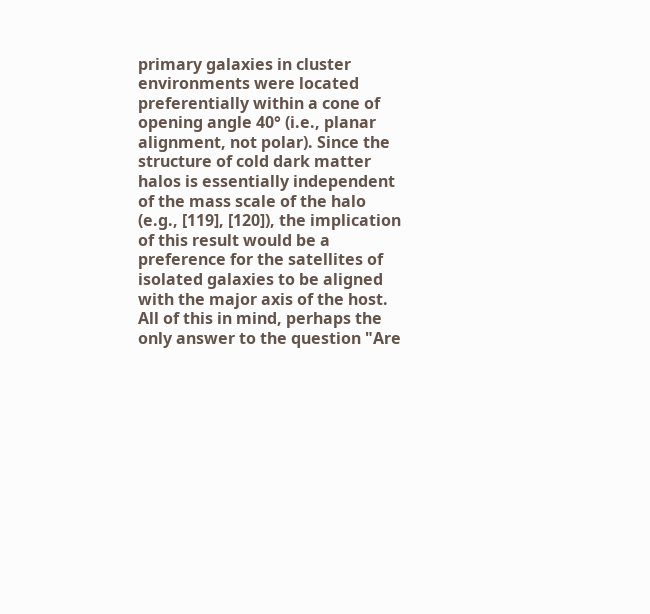primary galaxies in cluster environments were located preferentially within a cone of opening angle 40° (i.e., planar alignment, not polar). Since the structure of cold dark matter halos is essentially independent of the mass scale of the halo (e.g., [119], [120]), the implication of this result would be a preference for the satellites of isolated galaxies to be aligned with the major axis of the host. All of this in mind, perhaps the only answer to the question "Are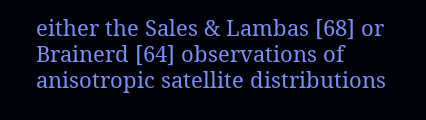either the Sales & Lambas [68] or Brainerd [64] observations of anisotropic satellite distributions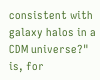consistent with galaxy halos in a CDM universe?" is, for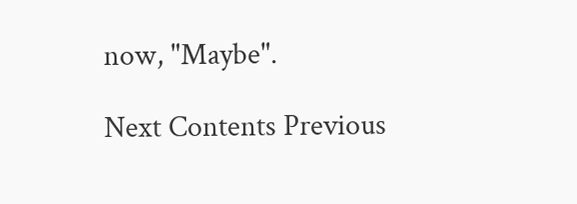now, "Maybe".

Next Contents Previous